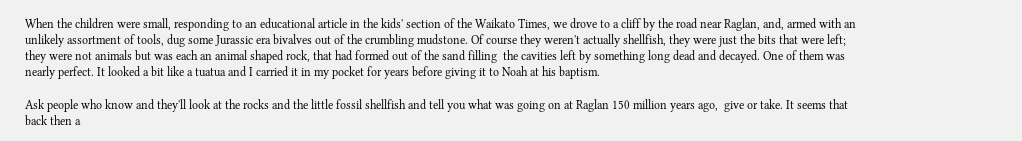When the children were small, responding to an educational article in the kids' section of the Waikato Times, we drove to a cliff by the road near Raglan, and, armed with an unlikely assortment of tools, dug some Jurassic era bivalves out of the crumbling mudstone. Of course they weren't actually shellfish, they were just the bits that were left; they were not animals but was each an animal shaped rock, that had formed out of the sand filling  the cavities left by something long dead and decayed. One of them was nearly perfect. It looked a bit like a tuatua and I carried it in my pocket for years before giving it to Noah at his baptism.

Ask people who know and they'll look at the rocks and the little fossil shellfish and tell you what was going on at Raglan 150 million years ago,  give or take. It seems that back then a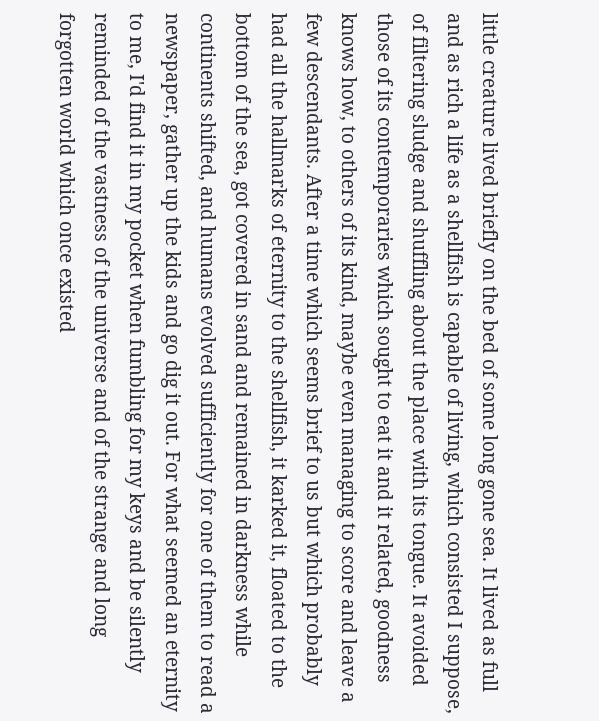little creature lived briefly on the bed of some long gone sea. It lived as full and as rich a life as a shellfish is capable of living, which consisted I suppose, of filtering sludge and shuffling about the place with its tongue. It avoided those of its contemporaries which sought to eat it and it related, goodness knows how, to others of its kind, maybe even managing to score and leave a few descendants. After a time which seems brief to us but which probably had all the hallmarks of eternity to the shellfish, it karked it, floated to the bottom of the sea, got covered in sand and remained in darkness while continents shifted, and humans evolved sufficiently for one of them to read a newspaper, gather up the kids and go dig it out. For what seemed an eternity to me, I'd find it in my pocket when fumbling for my keys and be silently reminded of the vastness of the universe and of the strange and long forgotten world which once existed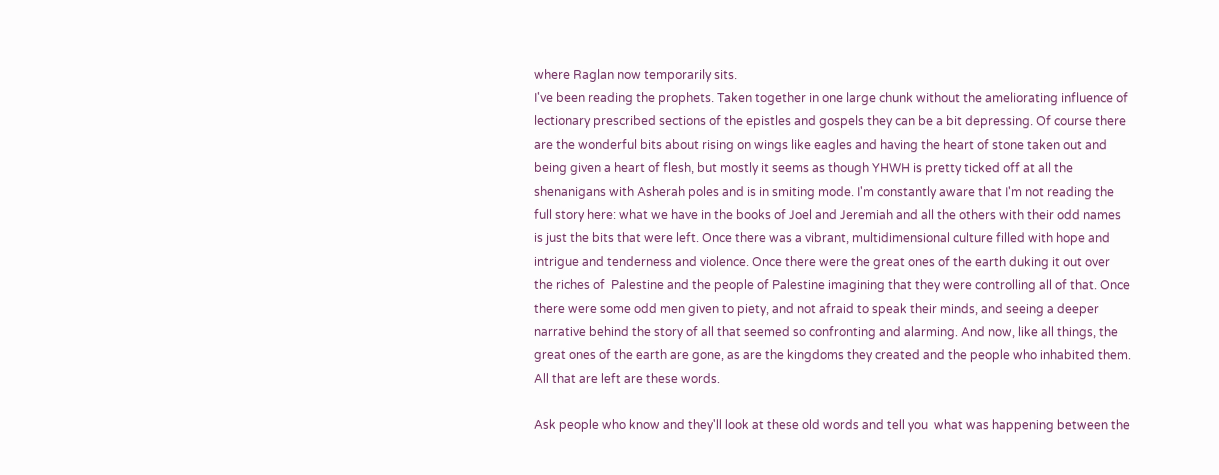where Raglan now temporarily sits.
I've been reading the prophets. Taken together in one large chunk without the ameliorating influence of  lectionary prescribed sections of the epistles and gospels they can be a bit depressing. Of course there are the wonderful bits about rising on wings like eagles and having the heart of stone taken out and being given a heart of flesh, but mostly it seems as though YHWH is pretty ticked off at all the shenanigans with Asherah poles and is in smiting mode. I'm constantly aware that I'm not reading the full story here: what we have in the books of Joel and Jeremiah and all the others with their odd names is just the bits that were left. Once there was a vibrant, multidimensional culture filled with hope and intrigue and tenderness and violence. Once there were the great ones of the earth duking it out over the riches of  Palestine and the people of Palestine imagining that they were controlling all of that. Once there were some odd men given to piety, and not afraid to speak their minds, and seeing a deeper narrative behind the story of all that seemed so confronting and alarming. And now, like all things, the great ones of the earth are gone, as are the kingdoms they created and the people who inhabited them. All that are left are these words.

Ask people who know and they'll look at these old words and tell you  what was happening between the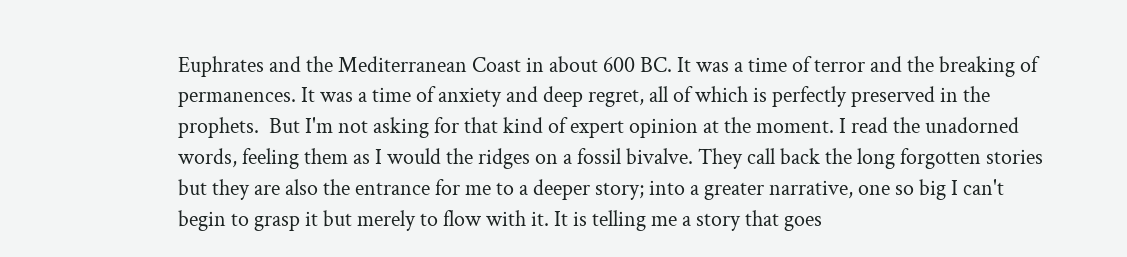Euphrates and the Mediterranean Coast in about 600 BC. It was a time of terror and the breaking of permanences. It was a time of anxiety and deep regret, all of which is perfectly preserved in the prophets.  But I'm not asking for that kind of expert opinion at the moment. I read the unadorned words, feeling them as I would the ridges on a fossil bivalve. They call back the long forgotten stories but they are also the entrance for me to a deeper story; into a greater narrative, one so big I can't begin to grasp it but merely to flow with it. It is telling me a story that goes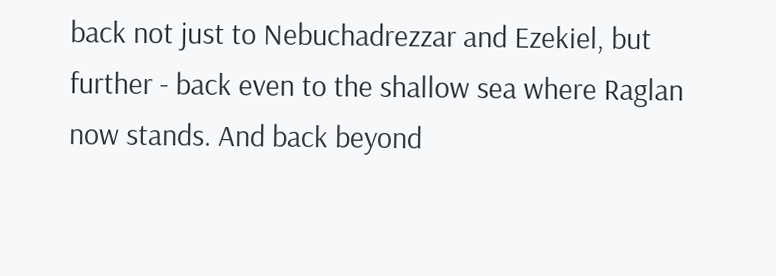back not just to Nebuchadrezzar and Ezekiel, but further - back even to the shallow sea where Raglan now stands. And back beyond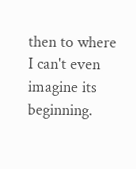then to where I can't even imagine its beginning.